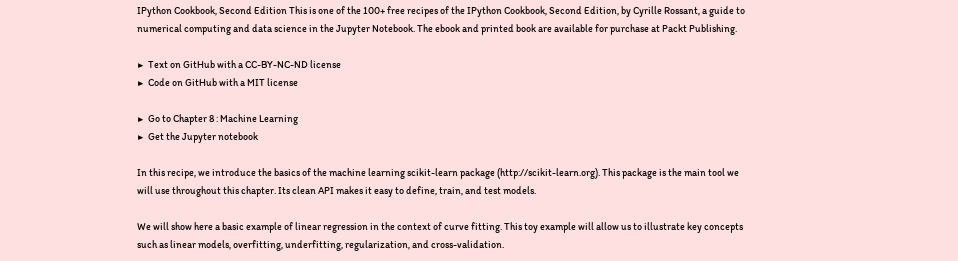IPython Cookbook, Second Edition This is one of the 100+ free recipes of the IPython Cookbook, Second Edition, by Cyrille Rossant, a guide to numerical computing and data science in the Jupyter Notebook. The ebook and printed book are available for purchase at Packt Publishing.

▶  Text on GitHub with a CC-BY-NC-ND license
▶  Code on GitHub with a MIT license

▶  Go to Chapter 8 : Machine Learning
▶  Get the Jupyter notebook

In this recipe, we introduce the basics of the machine learning scikit-learn package (http://scikit-learn.org). This package is the main tool we will use throughout this chapter. Its clean API makes it easy to define, train, and test models.

We will show here a basic example of linear regression in the context of curve fitting. This toy example will allow us to illustrate key concepts such as linear models, overfitting, underfitting, regularization, and cross-validation.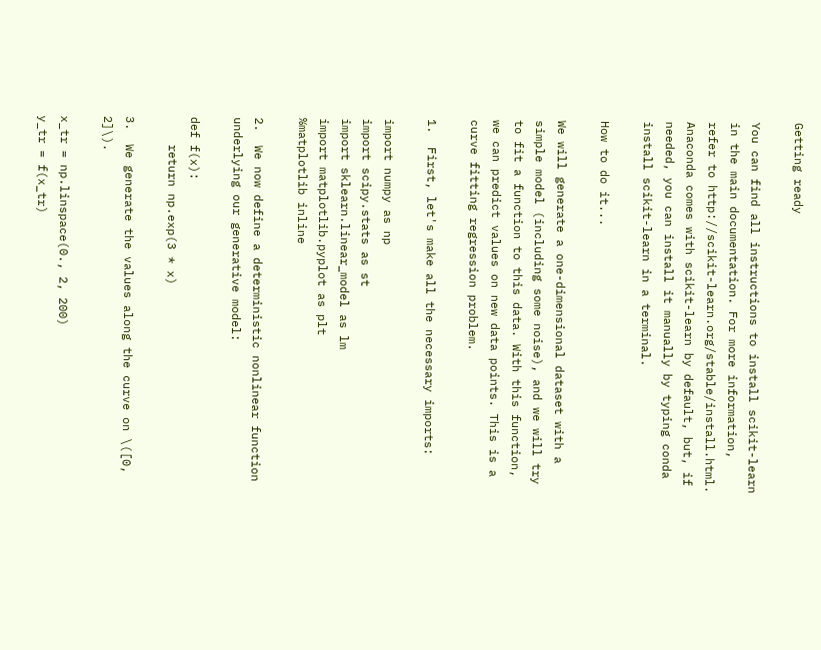Getting ready

You can find all instructions to install scikit-learn in the main documentation. For more information, refer to http://scikit-learn.org/stable/install.html. Anaconda comes with scikit-learn by default, but, if needed, you can install it manually by typing conda install scikit-learn in a terminal.

How to do it...

We will generate a one-dimensional dataset with a simple model (including some noise), and we will try to fit a function to this data. With this function, we can predict values on new data points. This is a curve fitting regression problem.

1.  First, let's make all the necessary imports:

import numpy as np
import scipy.stats as st
import sklearn.linear_model as lm
import matplotlib.pyplot as plt
%matplotlib inline

2.  We now define a deterministic nonlinear function underlying our generative model:

def f(x):
    return np.exp(3 * x)

3.  We generate the values along the curve on \([0, 2]\).

x_tr = np.linspace(0., 2, 200)
y_tr = f(x_tr)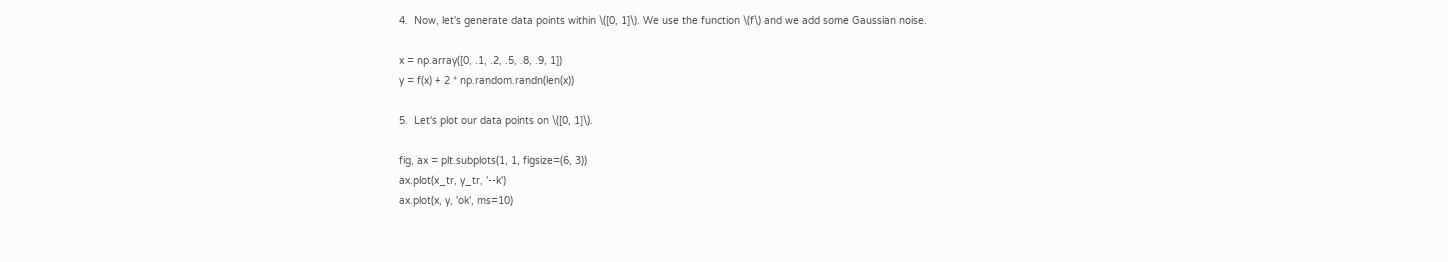4.  Now, let's generate data points within \([0, 1]\). We use the function \(f\) and we add some Gaussian noise.

x = np.array([0, .1, .2, .5, .8, .9, 1])
y = f(x) + 2 * np.random.randn(len(x))

5.  Let's plot our data points on \([0, 1]\).

fig, ax = plt.subplots(1, 1, figsize=(6, 3))
ax.plot(x_tr, y_tr, '--k')
ax.plot(x, y, 'ok', ms=10)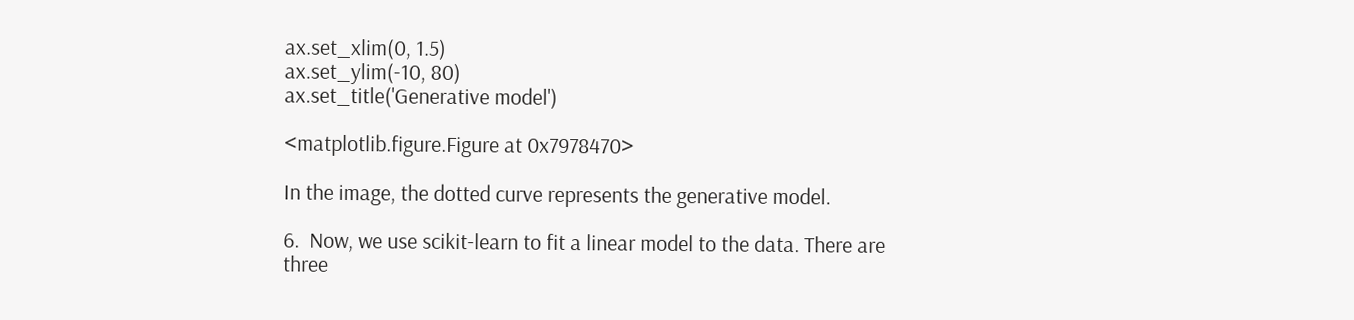ax.set_xlim(0, 1.5)
ax.set_ylim(-10, 80)
ax.set_title('Generative model')

<matplotlib.figure.Figure at 0x7978470>

In the image, the dotted curve represents the generative model.

6.  Now, we use scikit-learn to fit a linear model to the data. There are three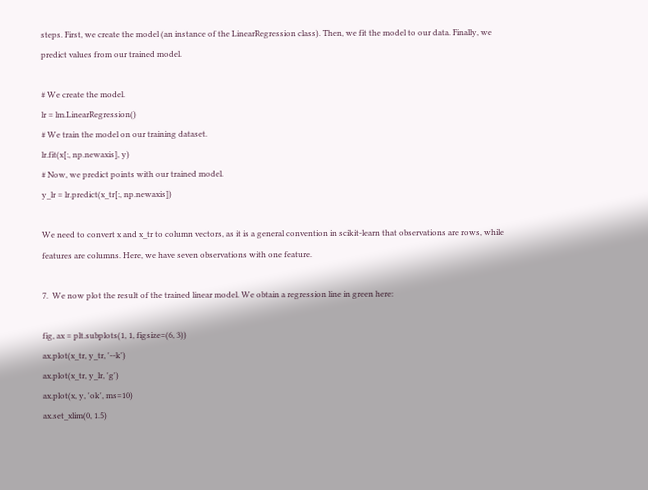steps. First, we create the model (an instance of the LinearRegression class). Then, we fit the model to our data. Finally, we predict values from our trained model.

# We create the model.
lr = lm.LinearRegression()
# We train the model on our training dataset.
lr.fit(x[:, np.newaxis], y)
# Now, we predict points with our trained model.
y_lr = lr.predict(x_tr[:, np.newaxis])

We need to convert x and x_tr to column vectors, as it is a general convention in scikit-learn that observations are rows, while features are columns. Here, we have seven observations with one feature.

7.  We now plot the result of the trained linear model. We obtain a regression line in green here:

fig, ax = plt.subplots(1, 1, figsize=(6, 3))
ax.plot(x_tr, y_tr, '--k')
ax.plot(x_tr, y_lr, 'g')
ax.plot(x, y, 'ok', ms=10)
ax.set_xlim(0, 1.5)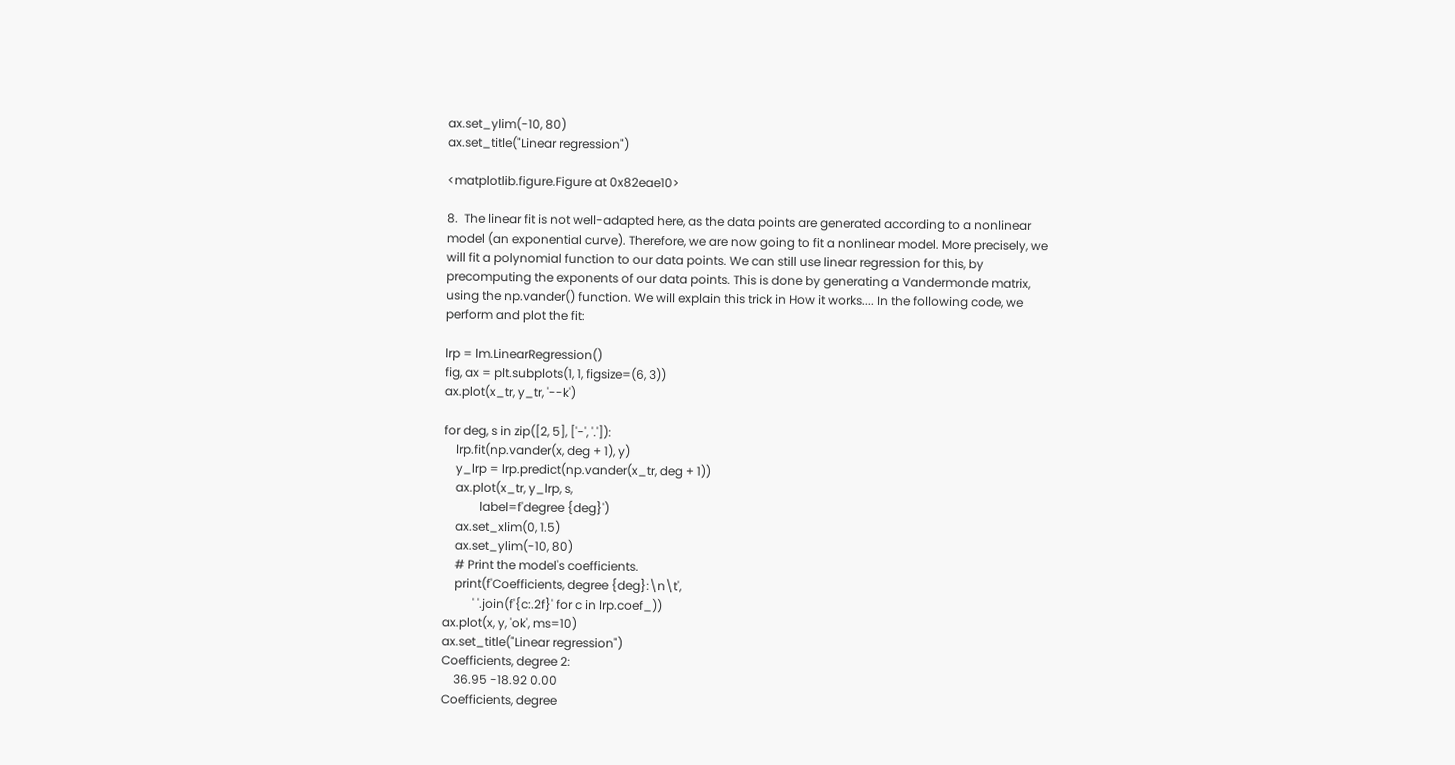ax.set_ylim(-10, 80)
ax.set_title("Linear regression")

<matplotlib.figure.Figure at 0x82eae10>

8.  The linear fit is not well-adapted here, as the data points are generated according to a nonlinear model (an exponential curve). Therefore, we are now going to fit a nonlinear model. More precisely, we will fit a polynomial function to our data points. We can still use linear regression for this, by precomputing the exponents of our data points. This is done by generating a Vandermonde matrix, using the np.vander() function. We will explain this trick in How it works.... In the following code, we perform and plot the fit:

lrp = lm.LinearRegression()
fig, ax = plt.subplots(1, 1, figsize=(6, 3))
ax.plot(x_tr, y_tr, '--k')

for deg, s in zip([2, 5], ['-', '.']):
    lrp.fit(np.vander(x, deg + 1), y)
    y_lrp = lrp.predict(np.vander(x_tr, deg + 1))
    ax.plot(x_tr, y_lrp, s,
            label=f'degree {deg}')
    ax.set_xlim(0, 1.5)
    ax.set_ylim(-10, 80)
    # Print the model's coefficients.
    print(f'Coefficients, degree {deg}:\n\t',
          ' '.join(f'{c:.2f}' for c in lrp.coef_))
ax.plot(x, y, 'ok', ms=10)
ax.set_title("Linear regression")
Coefficients, degree 2:
    36.95 -18.92 0.00
Coefficients, degree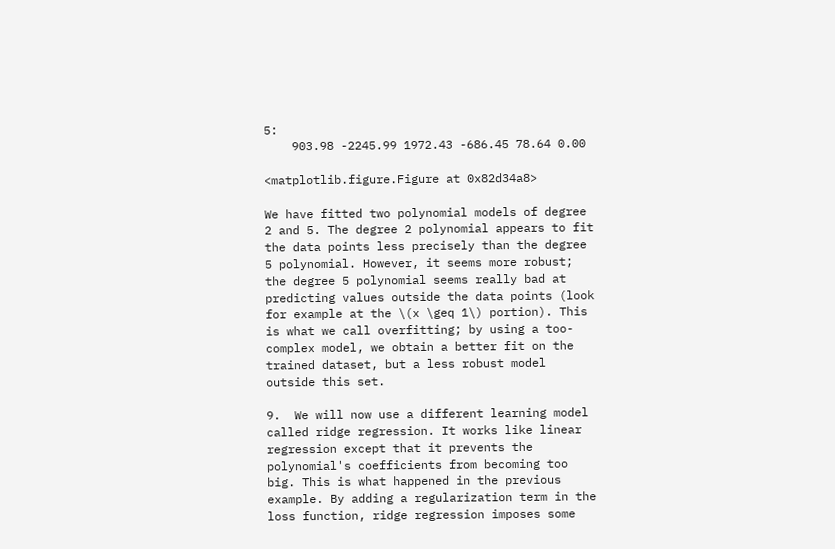5:
    903.98 -2245.99 1972.43 -686.45 78.64 0.00

<matplotlib.figure.Figure at 0x82d34a8>

We have fitted two polynomial models of degree 2 and 5. The degree 2 polynomial appears to fit the data points less precisely than the degree 5 polynomial. However, it seems more robust; the degree 5 polynomial seems really bad at predicting values outside the data points (look for example at the \(x \geq 1\) portion). This is what we call overfitting; by using a too-complex model, we obtain a better fit on the trained dataset, but a less robust model outside this set.

9.  We will now use a different learning model called ridge regression. It works like linear regression except that it prevents the polynomial's coefficients from becoming too big. This is what happened in the previous example. By adding a regularization term in the loss function, ridge regression imposes some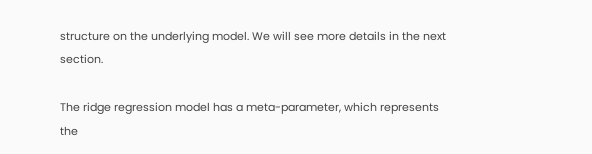structure on the underlying model. We will see more details in the next section.

The ridge regression model has a meta-parameter, which represents the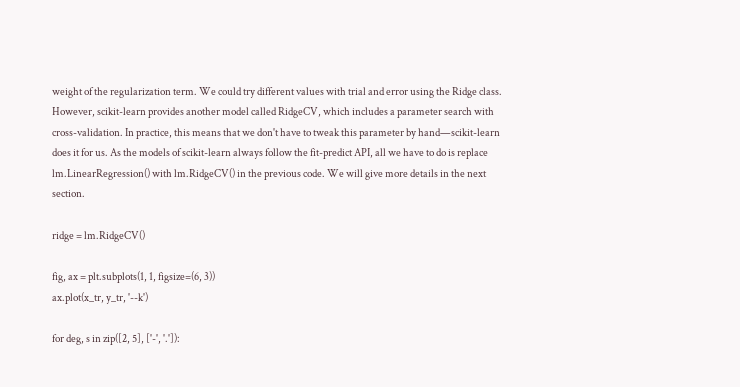weight of the regularization term. We could try different values with trial and error using the Ridge class. However, scikit-learn provides another model called RidgeCV, which includes a parameter search with cross-validation. In practice, this means that we don't have to tweak this parameter by hand—scikit-learn does it for us. As the models of scikit-learn always follow the fit-predict API, all we have to do is replace lm.LinearRegression() with lm.RidgeCV() in the previous code. We will give more details in the next section.

ridge = lm.RidgeCV()

fig, ax = plt.subplots(1, 1, figsize=(6, 3))
ax.plot(x_tr, y_tr, '--k')

for deg, s in zip([2, 5], ['-', '.']):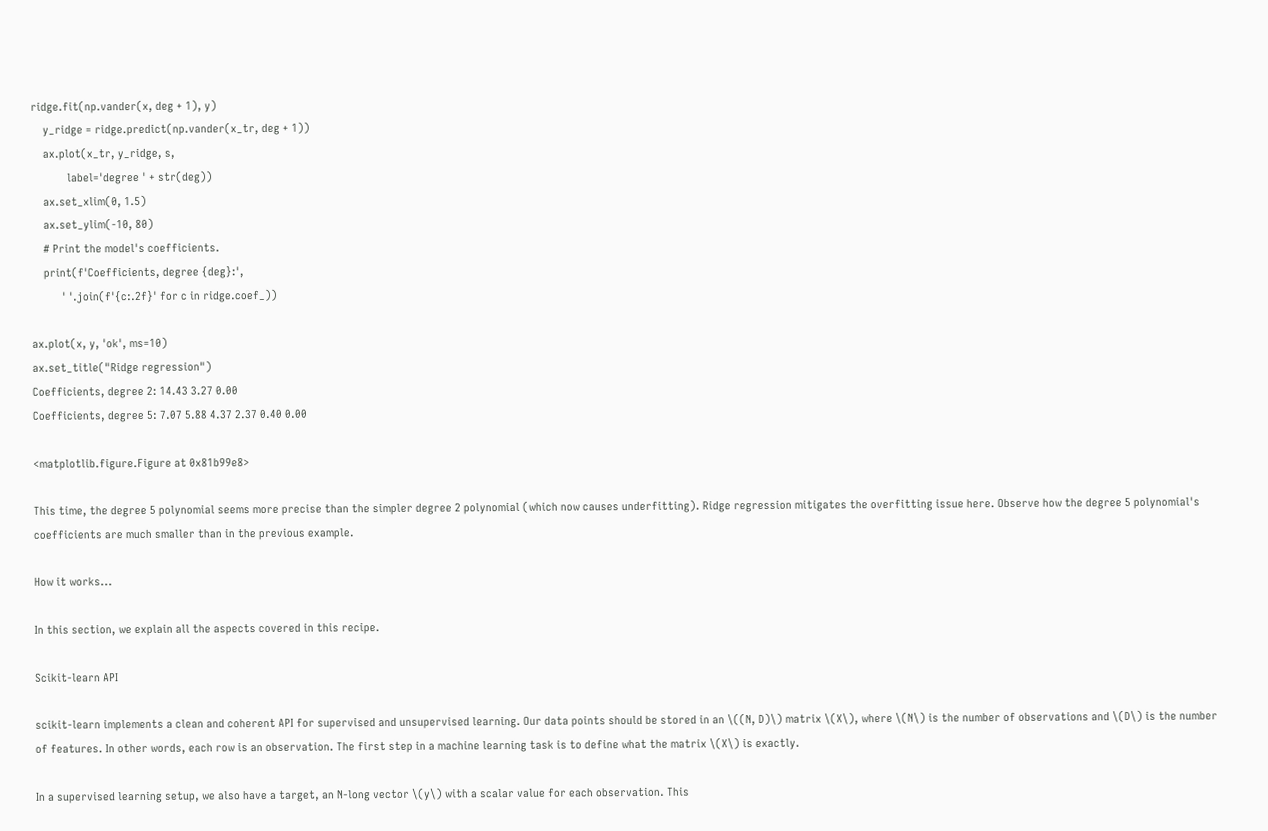ridge.fit(np.vander(x, deg + 1), y)
    y_ridge = ridge.predict(np.vander(x_tr, deg + 1))
    ax.plot(x_tr, y_ridge, s,
            label='degree ' + str(deg))
    ax.set_xlim(0, 1.5)
    ax.set_ylim(-10, 80)
    # Print the model's coefficients.
    print(f'Coefficients, degree {deg}:',
          ' '.join(f'{c:.2f}' for c in ridge.coef_))

ax.plot(x, y, 'ok', ms=10)
ax.set_title("Ridge regression")
Coefficients, degree 2: 14.43 3.27 0.00
Coefficients, degree 5: 7.07 5.88 4.37 2.37 0.40 0.00

<matplotlib.figure.Figure at 0x81b99e8>

This time, the degree 5 polynomial seems more precise than the simpler degree 2 polynomial (which now causes underfitting). Ridge regression mitigates the overfitting issue here. Observe how the degree 5 polynomial's coefficients are much smaller than in the previous example.

How it works...

In this section, we explain all the aspects covered in this recipe.

Scikit-learn API

scikit-learn implements a clean and coherent API for supervised and unsupervised learning. Our data points should be stored in an \((N, D)\) matrix \(X\), where \(N\) is the number of observations and \(D\) is the number of features. In other words, each row is an observation. The first step in a machine learning task is to define what the matrix \(X\) is exactly.

In a supervised learning setup, we also have a target, an N-long vector \(y\) with a scalar value for each observation. This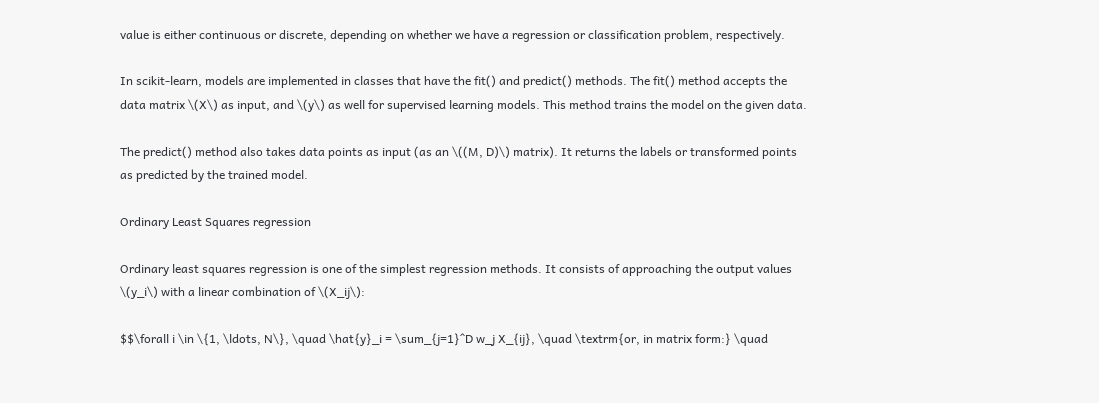value is either continuous or discrete, depending on whether we have a regression or classification problem, respectively.

In scikit-learn, models are implemented in classes that have the fit() and predict() methods. The fit() method accepts the data matrix \(X\) as input, and \(y\) as well for supervised learning models. This method trains the model on the given data.

The predict() method also takes data points as input (as an \((M, D)\) matrix). It returns the labels or transformed points as predicted by the trained model.

Ordinary Least Squares regression

Ordinary least squares regression is one of the simplest regression methods. It consists of approaching the output values \(y_i\) with a linear combination of \(X_ij\):

$$\forall i \in \{1, \ldots, N\}, \quad \hat{y}_i = \sum_{j=1}^D w_j X_{ij}, \quad \textrm{or, in matrix form:} \quad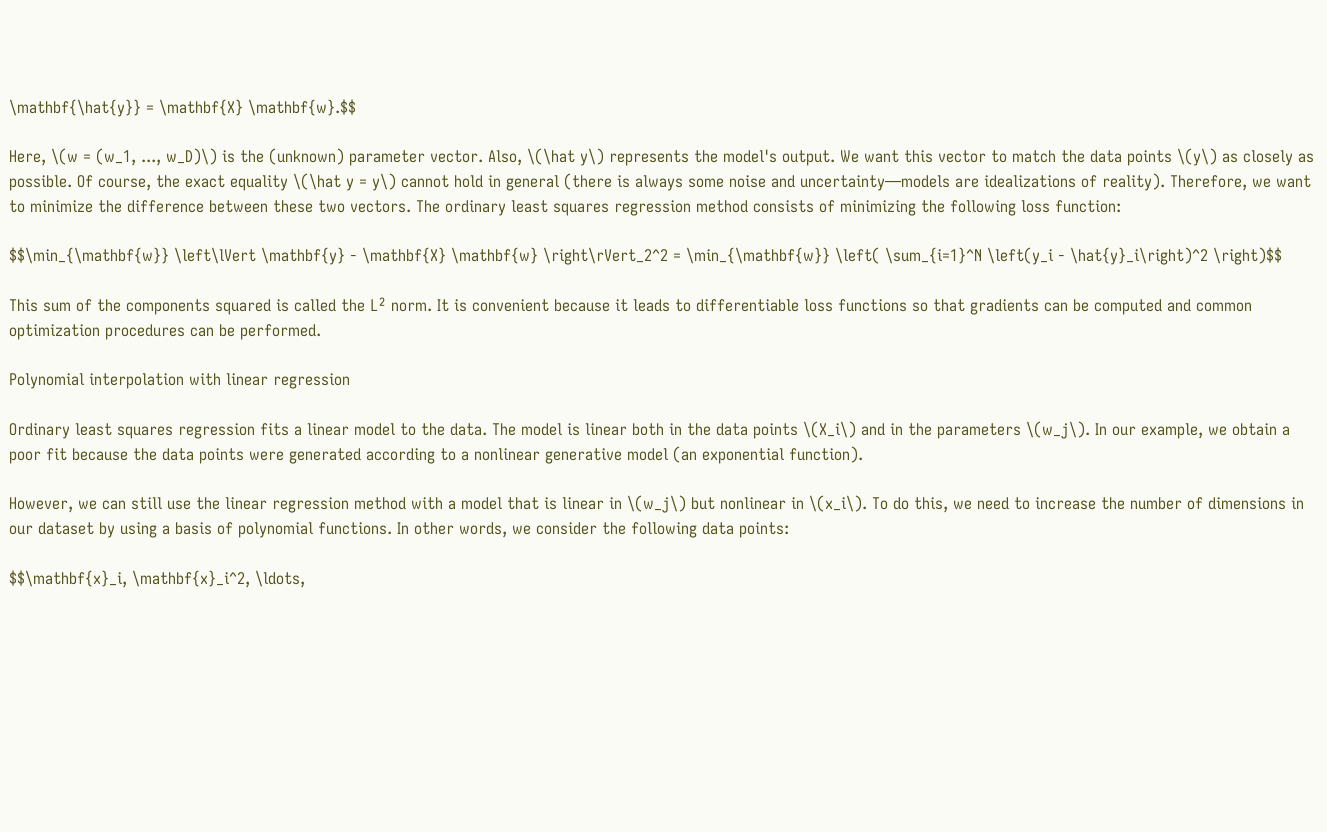\mathbf{\hat{y}} = \mathbf{X} \mathbf{w}.$$

Here, \(w = (w_1, ..., w_D)\) is the (unknown) parameter vector. Also, \(\hat y\) represents the model's output. We want this vector to match the data points \(y\) as closely as possible. Of course, the exact equality \(\hat y = y\) cannot hold in general (there is always some noise and uncertainty—models are idealizations of reality). Therefore, we want to minimize the difference between these two vectors. The ordinary least squares regression method consists of minimizing the following loss function:

$$\min_{\mathbf{w}} \left\lVert \mathbf{y} - \mathbf{X} \mathbf{w} \right\rVert_2^2 = \min_{\mathbf{w}} \left( \sum_{i=1}^N \left(y_i - \hat{y}_i\right)^2 \right)$$

This sum of the components squared is called the L² norm. It is convenient because it leads to differentiable loss functions so that gradients can be computed and common optimization procedures can be performed.

Polynomial interpolation with linear regression

Ordinary least squares regression fits a linear model to the data. The model is linear both in the data points \(X_i\) and in the parameters \(w_j\). In our example, we obtain a poor fit because the data points were generated according to a nonlinear generative model (an exponential function).

However, we can still use the linear regression method with a model that is linear in \(w_j\) but nonlinear in \(x_i\). To do this, we need to increase the number of dimensions in our dataset by using a basis of polynomial functions. In other words, we consider the following data points:

$$\mathbf{x}_i, \mathbf{x}_i^2, \ldots,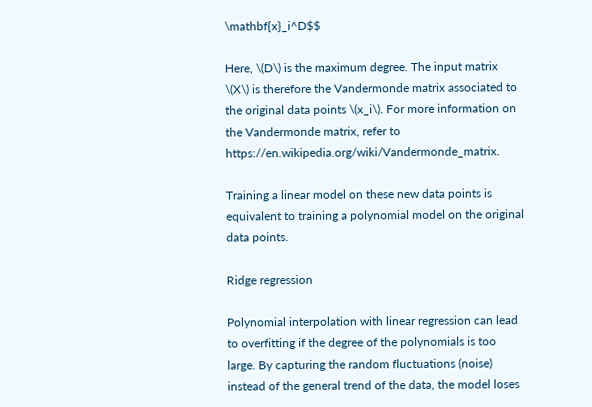\mathbf{x}_i^D$$

Here, \(D\) is the maximum degree. The input matrix \(X\) is therefore the Vandermonde matrix associated to the original data points \(x_i\). For more information on the Vandermonde matrix, refer to https://en.wikipedia.org/wiki/Vandermonde_matrix.

Training a linear model on these new data points is equivalent to training a polynomial model on the original data points.

Ridge regression

Polynomial interpolation with linear regression can lead to overfitting if the degree of the polynomials is too large. By capturing the random fluctuations (noise) instead of the general trend of the data, the model loses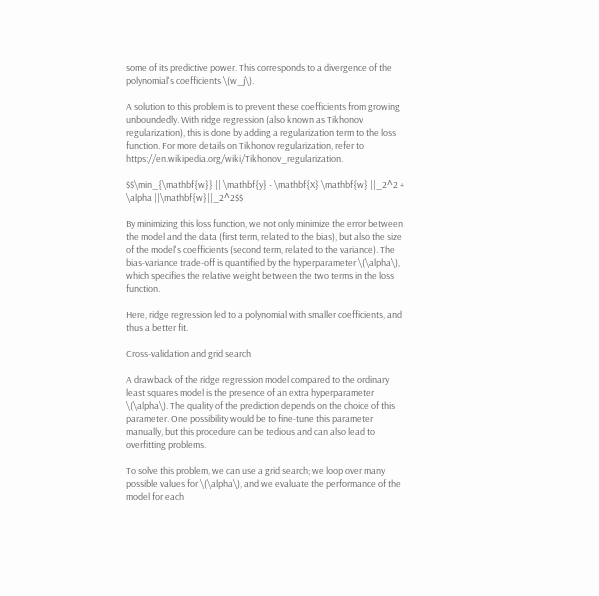some of its predictive power. This corresponds to a divergence of the polynomial's coefficients \(w_j\).

A solution to this problem is to prevent these coefficients from growing unboundedly. With ridge regression (also known as Tikhonov regularization), this is done by adding a regularization term to the loss function. For more details on Tikhonov regularization, refer to https://en.wikipedia.org/wiki/Tikhonov_regularization.

$$\min_{\mathbf{w}} || \mathbf{y} - \mathbf{X} \mathbf{w} ||_2^2 + \alpha ||\mathbf{w}||_2^2$$

By minimizing this loss function, we not only minimize the error between the model and the data (first term, related to the bias), but also the size of the model's coefficients (second term, related to the variance). The bias-variance trade-off is quantified by the hyperparameter \(\alpha\), which specifies the relative weight between the two terms in the loss function.

Here, ridge regression led to a polynomial with smaller coefficients, and thus a better fit.

Cross-validation and grid search

A drawback of the ridge regression model compared to the ordinary least squares model is the presence of an extra hyperparameter \(\alpha\). The quality of the prediction depends on the choice of this parameter. One possibility would be to fine-tune this parameter manually, but this procedure can be tedious and can also lead to overfitting problems.

To solve this problem, we can use a grid search; we loop over many possible values for \(\alpha\), and we evaluate the performance of the model for each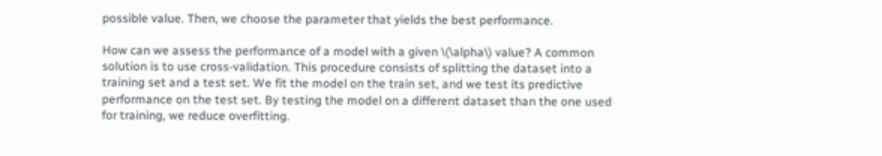possible value. Then, we choose the parameter that yields the best performance.

How can we assess the performance of a model with a given \(\alpha\) value? A common solution is to use cross-validation. This procedure consists of splitting the dataset into a training set and a test set. We fit the model on the train set, and we test its predictive performance on the test set. By testing the model on a different dataset than the one used for training, we reduce overfitting.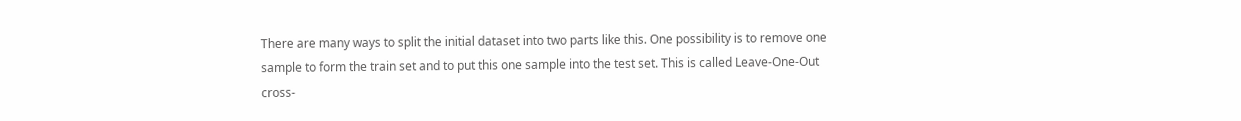There are many ways to split the initial dataset into two parts like this. One possibility is to remove one sample to form the train set and to put this one sample into the test set. This is called Leave-One-Out cross-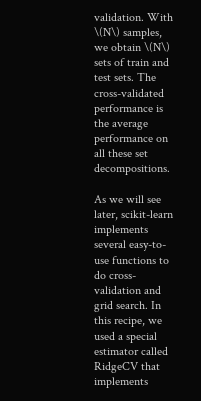validation. With \(N\) samples, we obtain \(N\) sets of train and test sets. The cross-validated performance is the average performance on all these set decompositions.

As we will see later, scikit-learn implements several easy-to-use functions to do cross-validation and grid search. In this recipe, we used a special estimator called RidgeCV that implements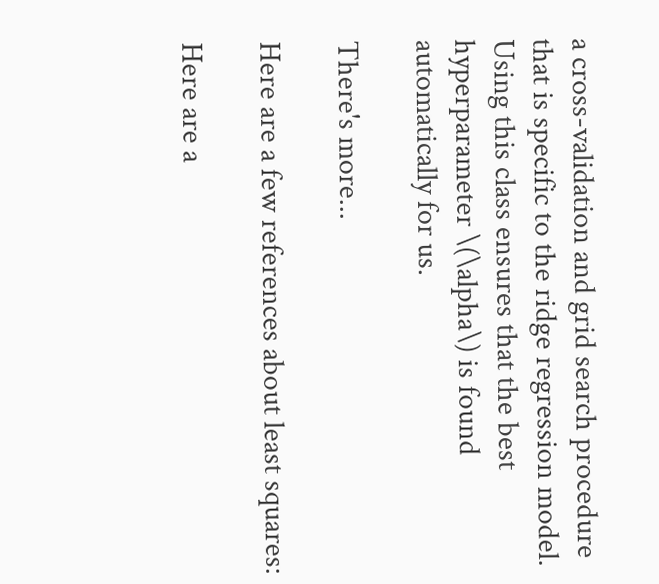a cross-validation and grid search procedure that is specific to the ridge regression model. Using this class ensures that the best hyperparameter \(\alpha\) is found automatically for us.

There's more...

Here are a few references about least squares:

Here are a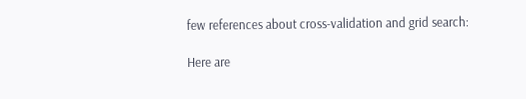few references about cross-validation and grid search:

Here are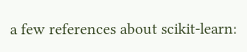a few references about scikit-learn: